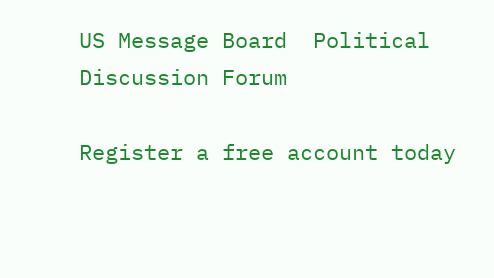US Message Board  Political Discussion Forum

Register a free account today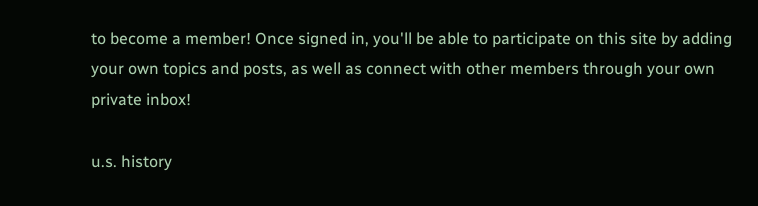to become a member! Once signed in, you'll be able to participate on this site by adding your own topics and posts, as well as connect with other members through your own private inbox!

u.s. history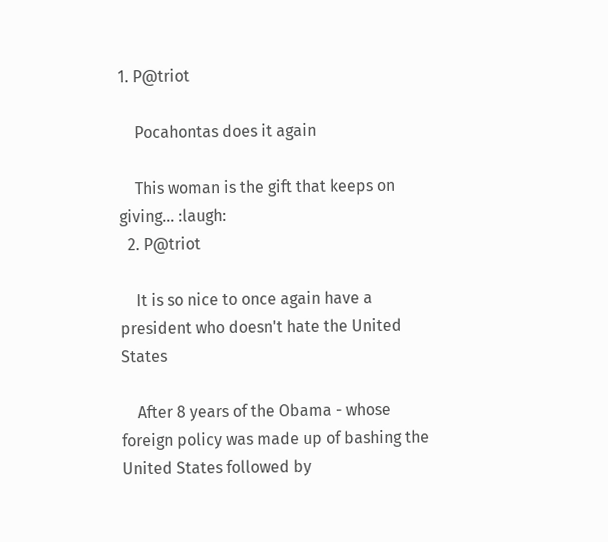1. P@triot

    Pocahontas does it again

    This woman is the gift that keeps on giving... :laugh:
  2. P@triot

    It is so nice to once again have a president who doesn't hate the United States

    After 8 years of the Obama - whose foreign policy was made up of bashing the United States followed by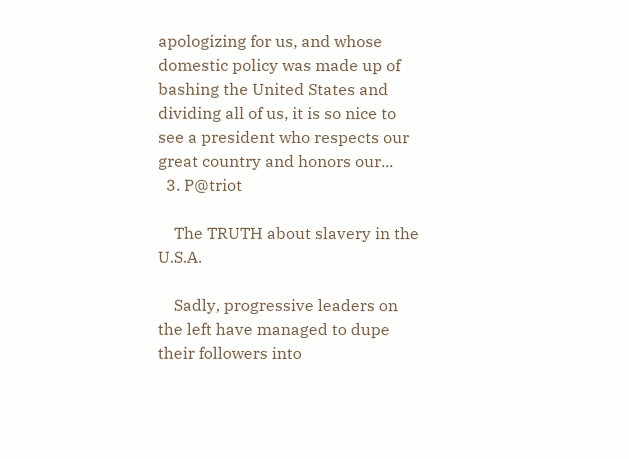apologizing for us, and whose domestic policy was made up of bashing the United States and dividing all of us, it is so nice to see a president who respects our great country and honors our...
  3. P@triot

    The TRUTH about slavery in the U.S.A.

    Sadly, progressive leaders on the left have managed to dupe their followers into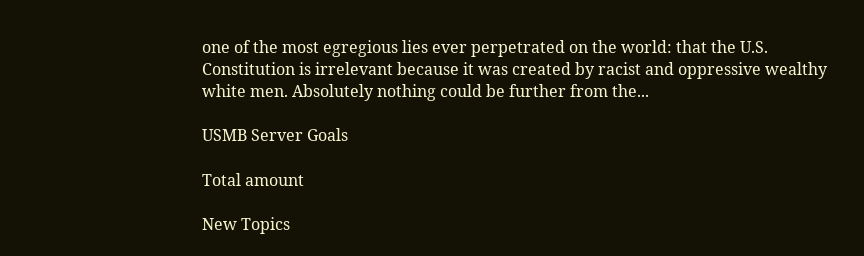one of the most egregious lies ever perpetrated on the world: that the U.S. Constitution is irrelevant because it was created by racist and oppressive wealthy white men. Absolutely nothing could be further from the...

USMB Server Goals

Total amount

New Topics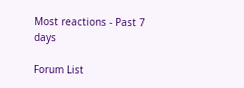Most reactions - Past 7 days

Forum List